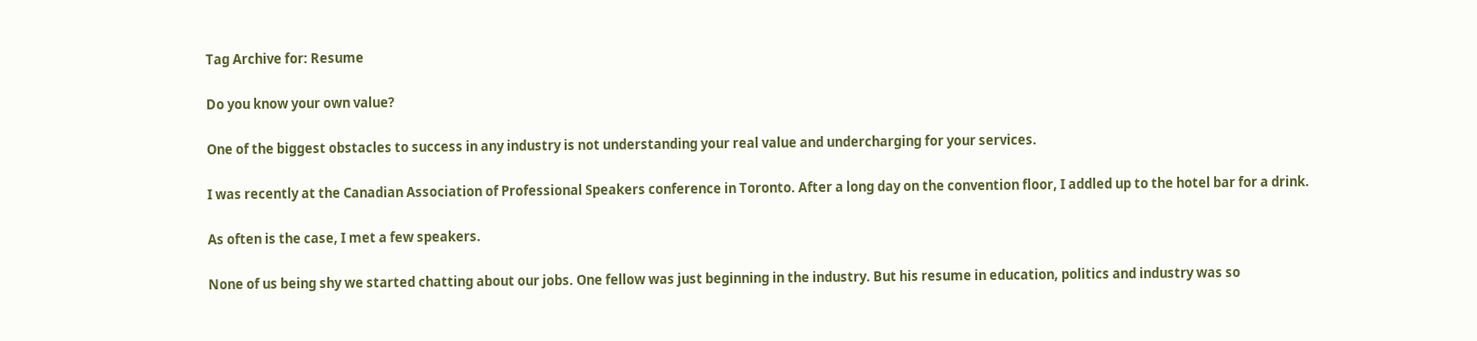Tag Archive for: Resume

Do you know your own value?

One of the biggest obstacles to success in any industry is not understanding your real value and undercharging for your services.

I was recently at the Canadian Association of Professional Speakers conference in Toronto. After a long day on the convention floor, I addled up to the hotel bar for a drink.

As often is the case, I met a few speakers.

None of us being shy we started chatting about our jobs. One fellow was just beginning in the industry. But his resume in education, politics and industry was so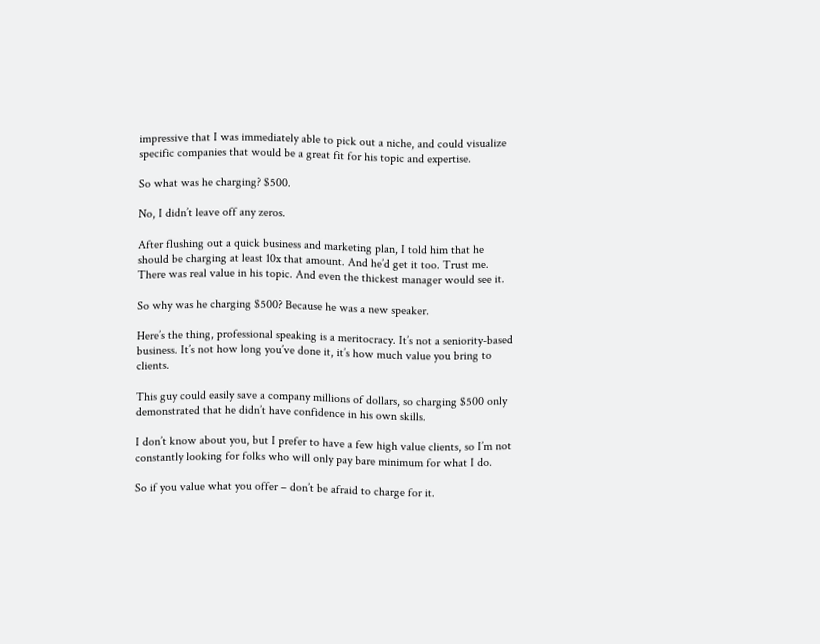impressive that I was immediately able to pick out a niche, and could visualize specific companies that would be a great fit for his topic and expertise.

So what was he charging? $500.

No, I didn’t leave off any zeros.

After flushing out a quick business and marketing plan, I told him that he should be charging at least 10x that amount. And he’d get it too. Trust me. There was real value in his topic. And even the thickest manager would see it.

So why was he charging $500? Because he was a new speaker.

Here’s the thing, professional speaking is a meritocracy. It’s not a seniority-based business. It’s not how long you’ve done it, it’s how much value you bring to clients.

This guy could easily save a company millions of dollars, so charging $500 only demonstrated that he didn’t have confidence in his own skills.

I don’t know about you, but I prefer to have a few high value clients, so I’m not constantly looking for folks who will only pay bare minimum for what I do.

So if you value what you offer – don’t be afraid to charge for it.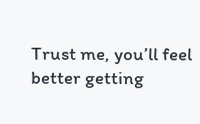Trust me, you’ll feel better getting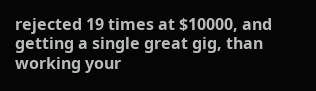rejected 19 times at $10000, and getting a single great gig, than working your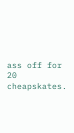ass off for 20 cheapskates.